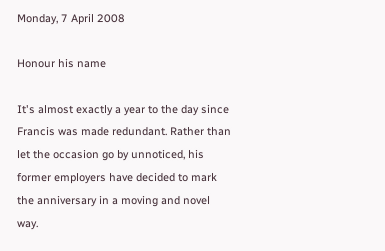Monday, 7 April 2008

Honour his name

It's almost exactly a year to the day since Francis was made redundant. Rather than let the occasion go by unnoticed, his former employers have decided to mark the anniversary in a moving and novel way.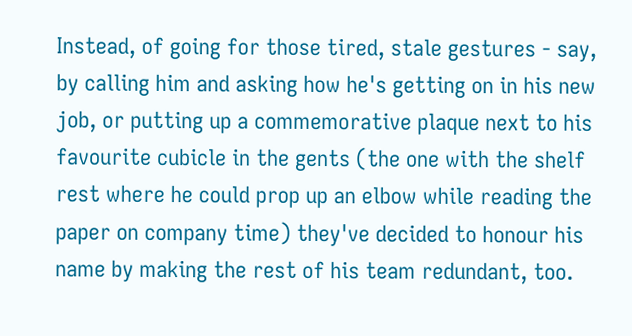Instead, of going for those tired, stale gestures - say, by calling him and asking how he's getting on in his new job, or putting up a commemorative plaque next to his favourite cubicle in the gents (the one with the shelf rest where he could prop up an elbow while reading the paper on company time) they've decided to honour his name by making the rest of his team redundant, too.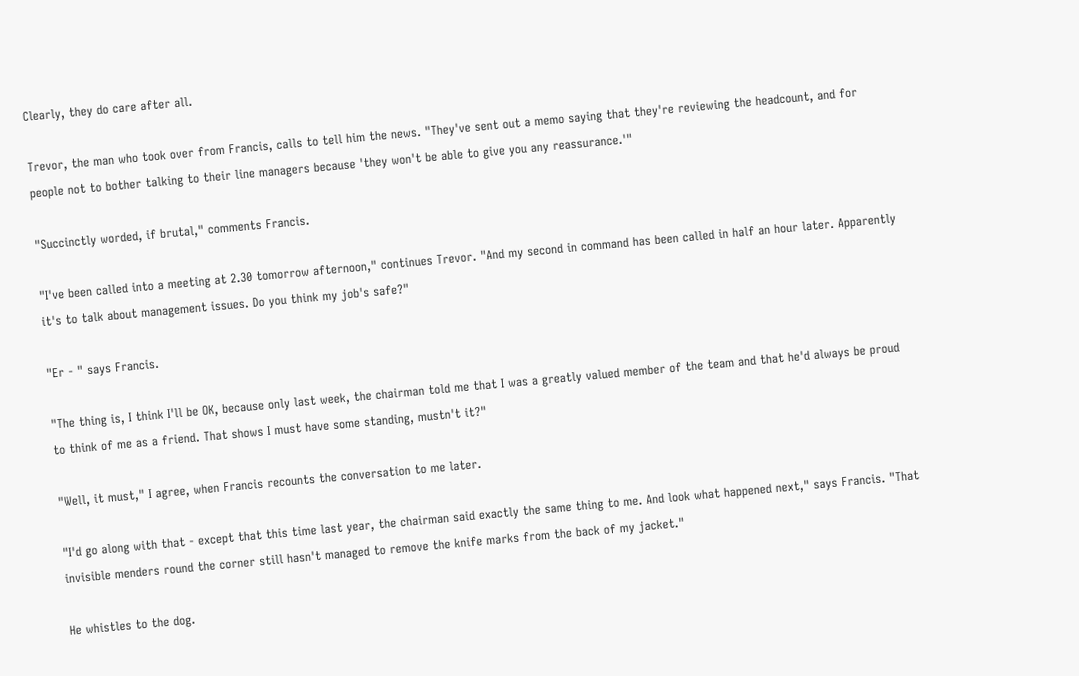Clearly, they do care after all.

Trevor, the man who took over from Francis, calls to tell him the news. "They've sent out a memo saying that they're reviewing the headcount, and for people not to bother talking to their line managers because 'they won't be able to give you any reassurance.'"

"Succinctly worded, if brutal," comments Francis.

"I've been called into a meeting at 2.30 tomorrow afternoon," continues Trevor. "And my second in command has been called in half an hour later. Apparently it's to talk about management issues. Do you think my job's safe?"

"Er - " says Francis.

"The thing is, I think I'll be OK, because only last week, the chairman told me that I was a greatly valued member of the team and that he'd always be proud to think of me as a friend. That shows I must have some standing, mustn't it?"

"Well, it must," I agree, when Francis recounts the conversation to me later.

"I'd go along with that - except that this time last year, the chairman said exactly the same thing to me. And look what happened next," says Francis. "That invisible menders round the corner still hasn't managed to remove the knife marks from the back of my jacket."

He whistles to the dog.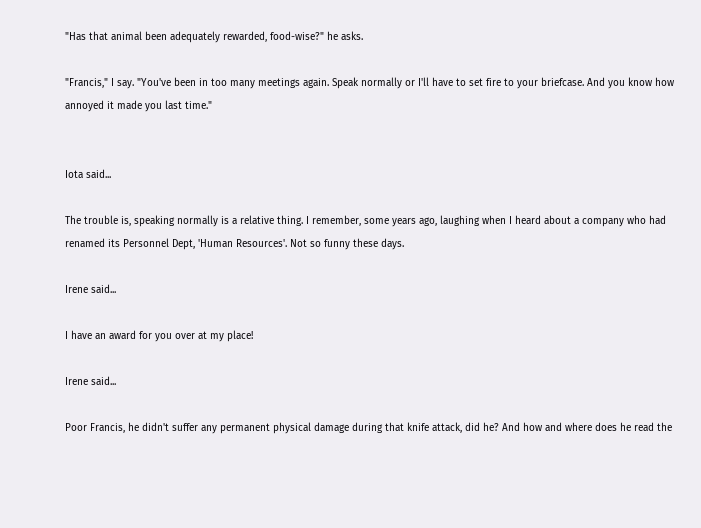"Has that animal been adequately rewarded, food-wise?" he asks.

"Francis," I say. "You've been in too many meetings again. Speak normally or I'll have to set fire to your briefcase. And you know how annoyed it made you last time."


Iota said...

The trouble is, speaking normally is a relative thing. I remember, some years ago, laughing when I heard about a company who had renamed its Personnel Dept, 'Human Resources'. Not so funny these days.

Irene said...

I have an award for you over at my place!

Irene said...

Poor Francis, he didn't suffer any permanent physical damage during that knife attack, did he? And how and where does he read the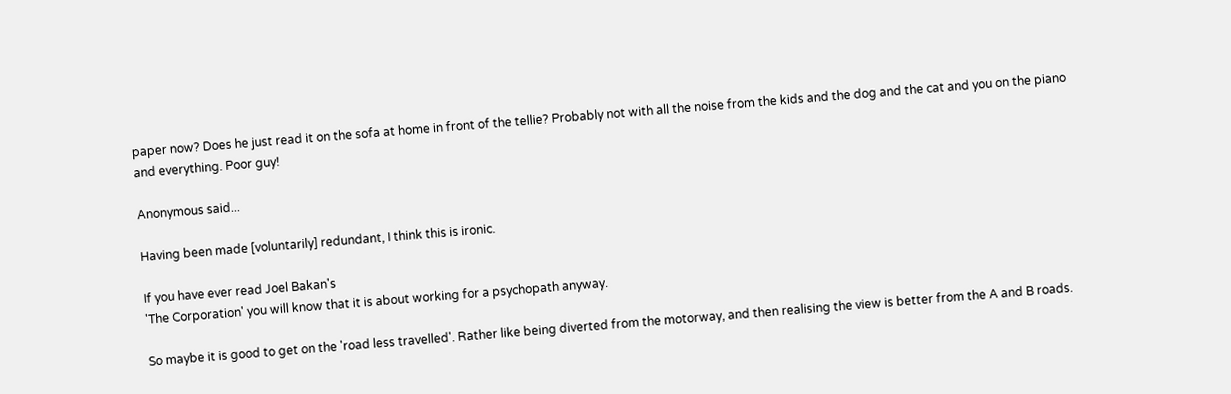paper now? Does he just read it on the sofa at home in front of the tellie? Probably not with all the noise from the kids and the dog and the cat and you on the piano and everything. Poor guy!

Anonymous said...

Having been made [voluntarily] redundant, I think this is ironic.

If you have ever read Joel Bakan's
'The Corporation' you will know that it is about working for a psychopath anyway.

So maybe it is good to get on the 'road less travelled'. Rather like being diverted from the motorway, and then realising the view is better from the A and B roads.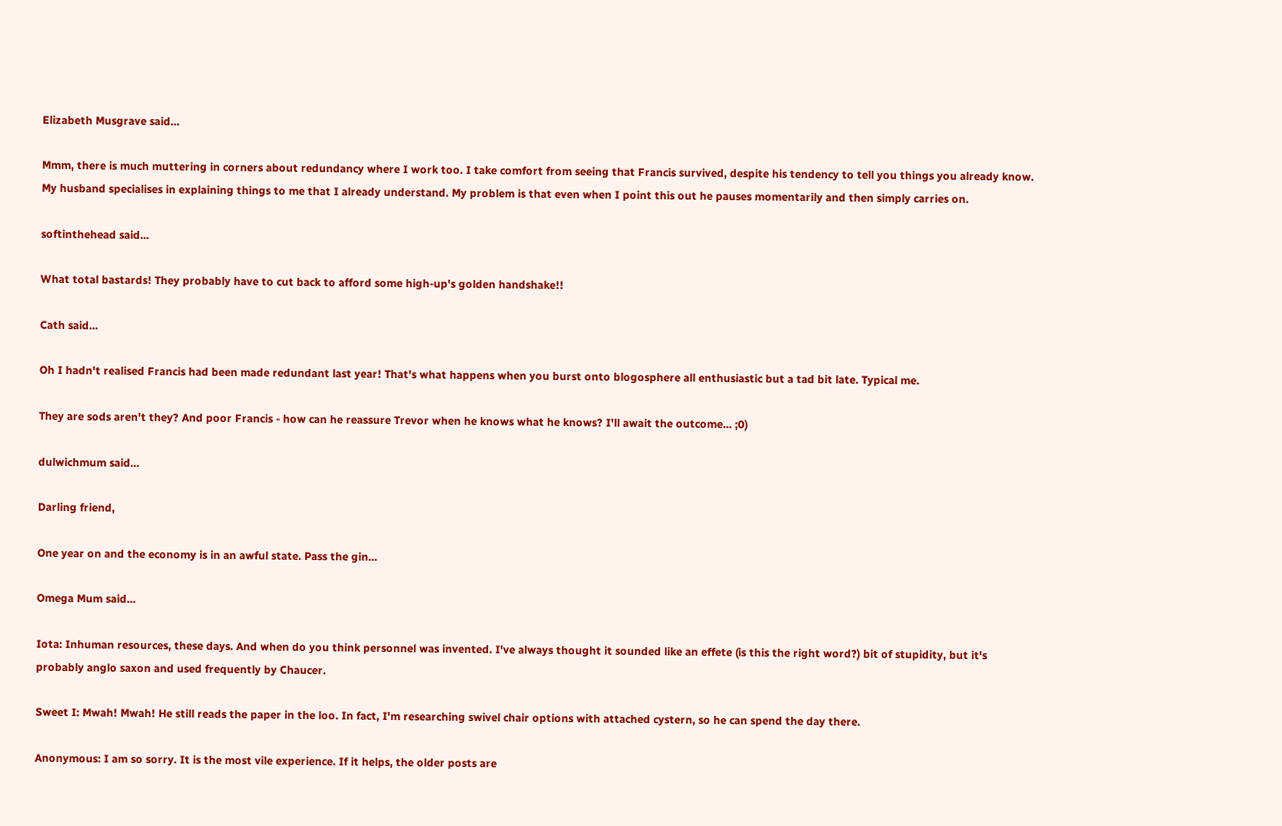Elizabeth Musgrave said...

Mmm, there is much muttering in corners about redundancy where I work too. I take comfort from seeing that Francis survived, despite his tendency to tell you things you already know. My husband specialises in explaining things to me that I already understand. My problem is that even when I point this out he pauses momentarily and then simply carries on.

softinthehead said...

What total bastards! They probably have to cut back to afford some high-up's golden handshake!!

Cath said...

Oh I hadn't realised Francis had been made redundant last year! That's what happens when you burst onto blogosphere all enthusiastic but a tad bit late. Typical me.

They are sods aren't they? And poor Francis - how can he reassure Trevor when he knows what he knows? I'll await the outcome... ;0)

dulwichmum said...

Darling friend,

One year on and the economy is in an awful state. Pass the gin...

Omega Mum said...

Iota: Inhuman resources, these days. And when do you think personnel was invented. I've always thought it sounded like an effete (is this the right word?) bit of stupidity, but it's probably anglo saxon and used frequently by Chaucer.

Sweet I: Mwah! Mwah! He still reads the paper in the loo. In fact, I'm researching swivel chair options with attached cystern, so he can spend the day there.

Anonymous: I am so sorry. It is the most vile experience. If it helps, the older posts are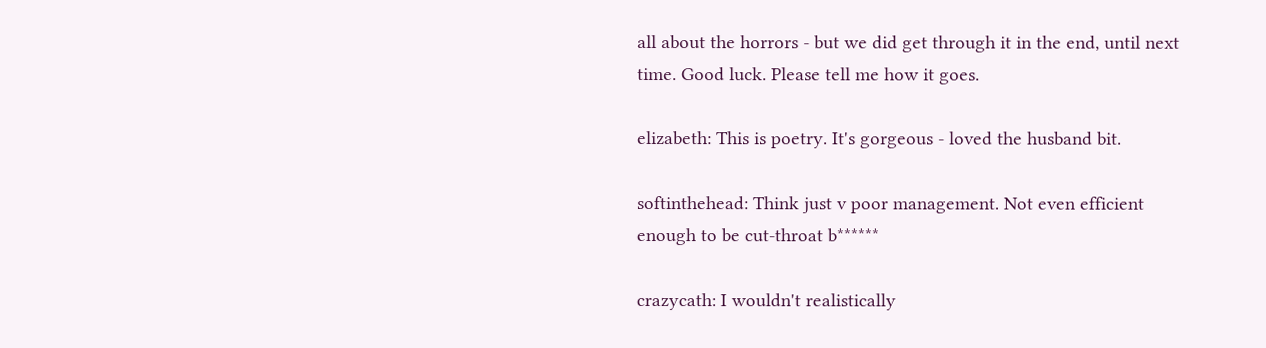all about the horrors - but we did get through it in the end, until next time. Good luck. Please tell me how it goes.

elizabeth: This is poetry. It's gorgeous - loved the husband bit.

softinthehead: Think just v poor management. Not even efficient enough to be cut-throat b******

crazycath: I wouldn't realistically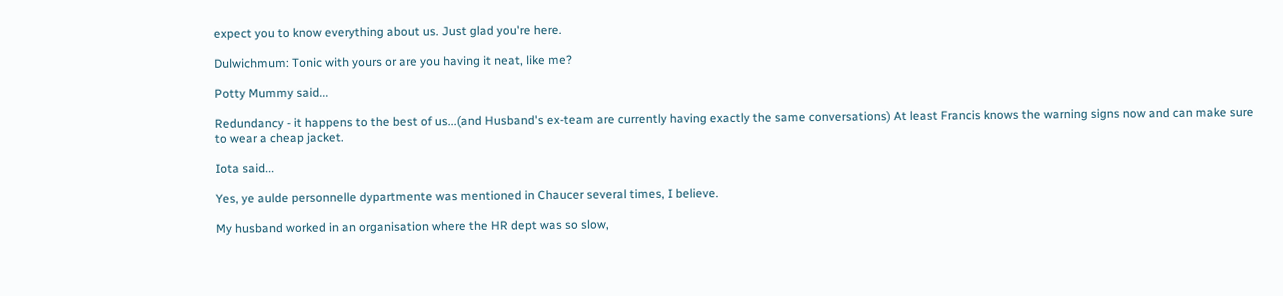expect you to know everything about us. Just glad you're here.

Dulwichmum: Tonic with yours or are you having it neat, like me?

Potty Mummy said...

Redundancy - it happens to the best of us...(and Husband's ex-team are currently having exactly the same conversations) At least Francis knows the warning signs now and can make sure to wear a cheap jacket.

Iota said...

Yes, ye aulde personnelle dypartmente was mentioned in Chaucer several times, I believe.

My husband worked in an organisation where the HR dept was so slow,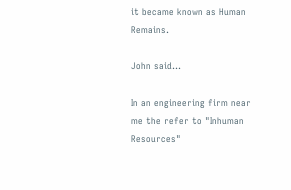it became known as Human Remains.

John said...

In an engineering firm near me the refer to "Inhuman Resources"